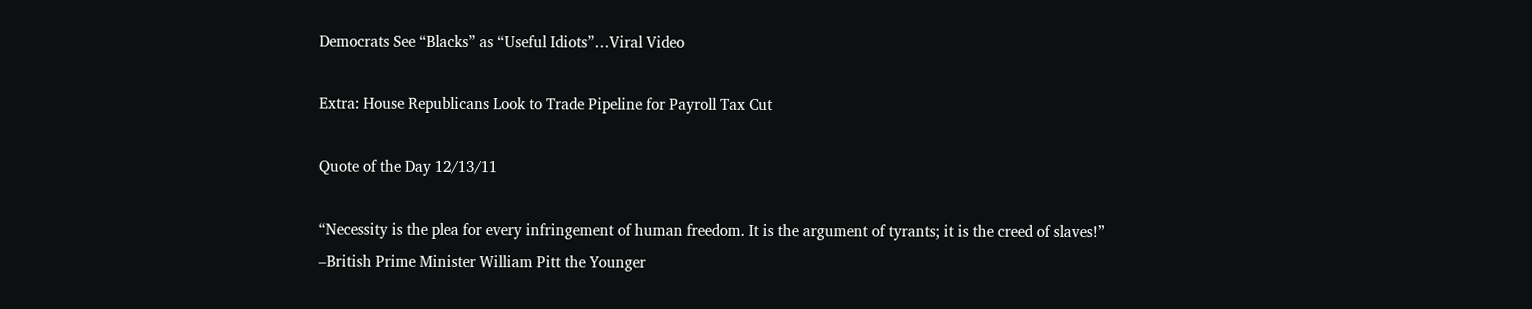Democrats See “Blacks” as “Useful Idiots”…Viral Video

Extra: House Republicans Look to Trade Pipeline for Payroll Tax Cut

Quote of the Day 12/13/11

“Necessity is the plea for every infringement of human freedom. It is the argument of tyrants; it is the creed of slaves!” –British Prime Minister William Pitt the Younger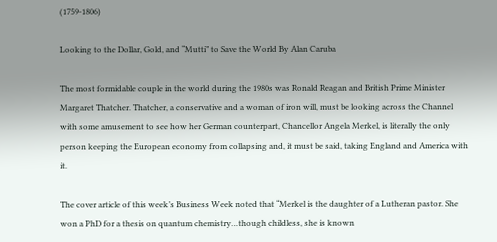(1759-1806)

Looking to the Dollar, Gold, and “Mutti” to Save the World By Alan Caruba

The most formidable couple in the world during the 1980s was Ronald Reagan and British Prime Minister Margaret Thatcher. Thatcher, a conservative and a woman of iron will, must be looking across the Channel with some amusement to see how her German counterpart, Chancellor Angela Merkel, is literally the only person keeping the European economy from collapsing and, it must be said, taking England and America with it.

The cover article of this week’s Business Week noted that “Merkel is the daughter of a Lutheran pastor. She won a PhD for a thesis on quantum chemistry…though childless, she is known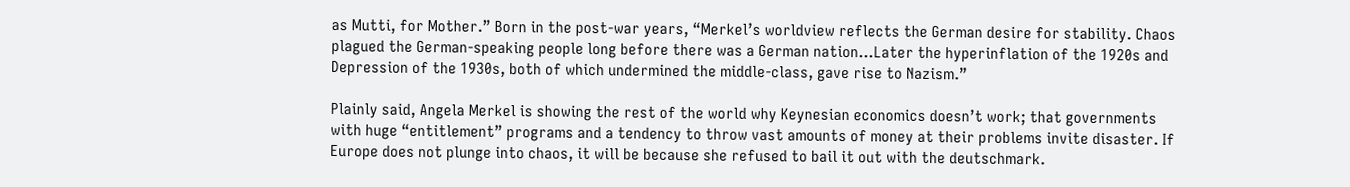as Mutti, for Mother.” Born in the post-war years, “Merkel’s worldview reflects the German desire for stability. Chaos plagued the German-speaking people long before there was a German nation…Later the hyperinflation of the 1920s and Depression of the 1930s, both of which undermined the middle-class, gave rise to Nazism.”

Plainly said, Angela Merkel is showing the rest of the world why Keynesian economics doesn’t work; that governments with huge “entitlement” programs and a tendency to throw vast amounts of money at their problems invite disaster. If Europe does not plunge into chaos, it will be because she refused to bail it out with the deutschmark.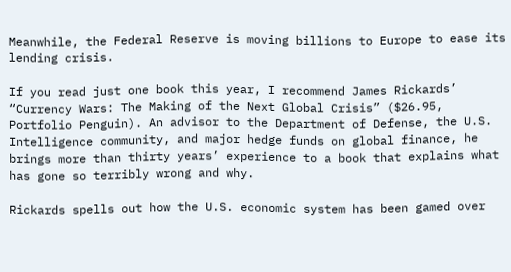Meanwhile, the Federal Reserve is moving billions to Europe to ease its lending crisis.

If you read just one book this year, I recommend James Rickards’ “Currency Wars: The Making of the Next Global Crisis” ($26.95, Portfolio Penguin). An advisor to the Department of Defense, the U.S. Intelligence community, and major hedge funds on global finance, he brings more than thirty years’ experience to a book that explains what has gone so terribly wrong and why.

Rickards spells out how the U.S. economic system has been gamed over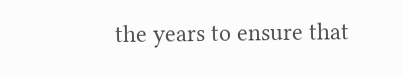the years to ensure that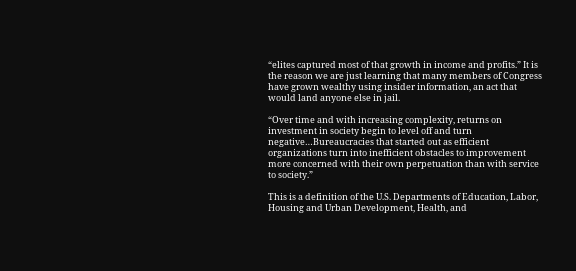“elites captured most of that growth in income and profits.” It is the reason we are just learning that many members of Congress have grown wealthy using insider information, an act that would land anyone else in jail.

“Over time and with increasing complexity, returns on investment in society begin to level off and turn negative…Bureaucracies that started out as efficient organizations turn into inefficient obstacles to improvement more concerned with their own perpetuation than with service to society.”

This is a definition of the U.S. Departments of Education, Labor, Housing and Urban Development, Health, and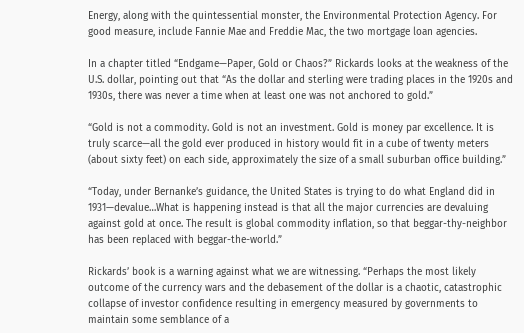Energy, along with the quintessential monster, the Environmental Protection Agency. For good measure, include Fannie Mae and Freddie Mac, the two mortgage loan agencies.

In a chapter titled “Endgame—Paper, Gold or Chaos?” Rickards looks at the weakness of the U.S. dollar, pointing out that “As the dollar and sterling were trading places in the 1920s and 1930s, there was never a time when at least one was not anchored to gold.”

“Gold is not a commodity. Gold is not an investment. Gold is money par excellence. It is truly scarce—all the gold ever produced in history would fit in a cube of twenty meters (about sixty feet) on each side, approximately the size of a small suburban office building.”

“Today, under Bernanke’s guidance, the United States is trying to do what England did in 1931—devalue…What is happening instead is that all the major currencies are devaluing against gold at once. The result is global commodity inflation, so that beggar-thy-neighbor has been replaced with beggar-the-world.”

Rickards’ book is a warning against what we are witnessing. “Perhaps the most likely outcome of the currency wars and the debasement of the dollar is a chaotic, catastrophic collapse of investor confidence resulting in emergency measured by governments to maintain some semblance of a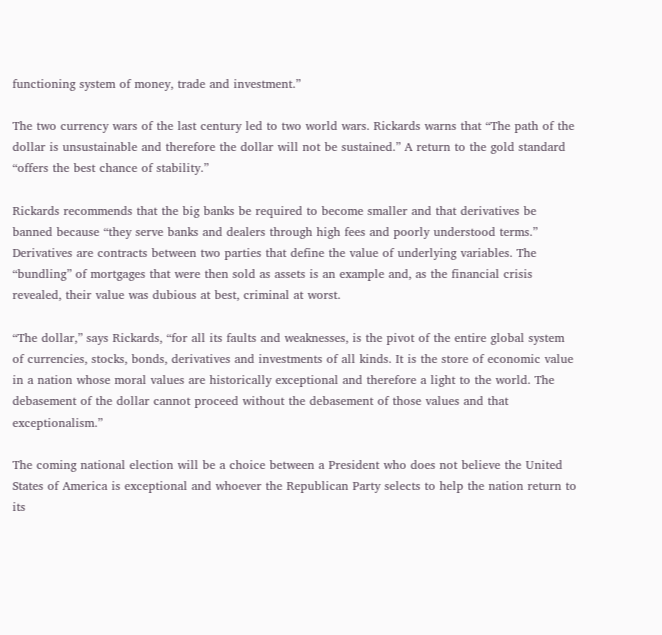functioning system of money, trade and investment.”

The two currency wars of the last century led to two world wars. Rickards warns that “The path of the dollar is unsustainable and therefore the dollar will not be sustained.” A return to the gold standard “offers the best chance of stability.”

Rickards recommends that the big banks be required to become smaller and that derivatives be banned because “they serve banks and dealers through high fees and poorly understood terms.” Derivatives are contracts between two parties that define the value of underlying variables. The “bundling” of mortgages that were then sold as assets is an example and, as the financial crisis revealed, their value was dubious at best, criminal at worst.

“The dollar,” says Rickards, “for all its faults and weaknesses, is the pivot of the entire global system of currencies, stocks, bonds, derivatives and investments of all kinds. It is the store of economic value in a nation whose moral values are historically exceptional and therefore a light to the world. The debasement of the dollar cannot proceed without the debasement of those values and that exceptionalism.”

The coming national election will be a choice between a President who does not believe the United States of America is exceptional and whoever the Republican Party selects to help the nation return to its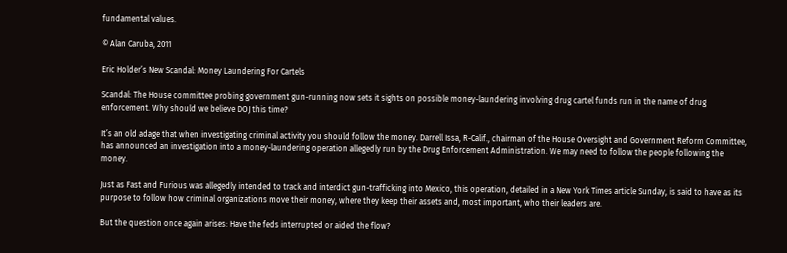fundamental values.

© Alan Caruba, 2011

Eric Holder’s New Scandal: Money Laundering For Cartels

Scandal: The House committee probing government gun-running now sets it sights on possible money-laundering involving drug cartel funds run in the name of drug enforcement. Why should we believe DOJ this time?

It’s an old adage that when investigating criminal activity you should follow the money. Darrell Issa, R-Calif., chairman of the House Oversight and Government Reform Committee, has announced an investigation into a money-laundering operation allegedly run by the Drug Enforcement Administration. We may need to follow the people following the money.

Just as Fast and Furious was allegedly intended to track and interdict gun-trafficking into Mexico, this operation, detailed in a New York Times article Sunday, is said to have as its purpose to follow how criminal organizations move their money, where they keep their assets and, most important, who their leaders are.

But the question once again arises: Have the feds interrupted or aided the flow?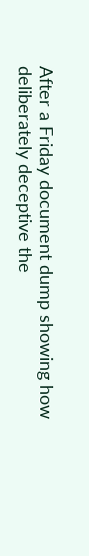After a Friday document dump showing how deliberately deceptive the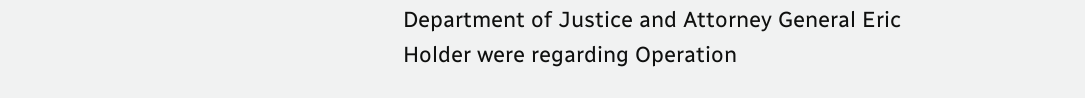Department of Justice and Attorney General Eric Holder were regarding Operation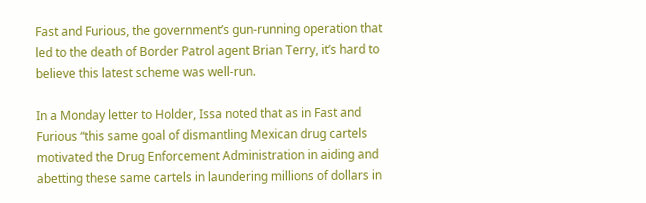Fast and Furious, the government’s gun-running operation that led to the death of Border Patrol agent Brian Terry, it’s hard to believe this latest scheme was well-run.

In a Monday letter to Holder, Issa noted that as in Fast and Furious “this same goal of dismantling Mexican drug cartels motivated the Drug Enforcement Administration in aiding and abetting these same cartels in laundering millions of dollars in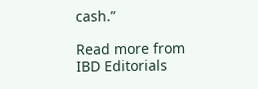cash.”

Read more from IBD Editorials